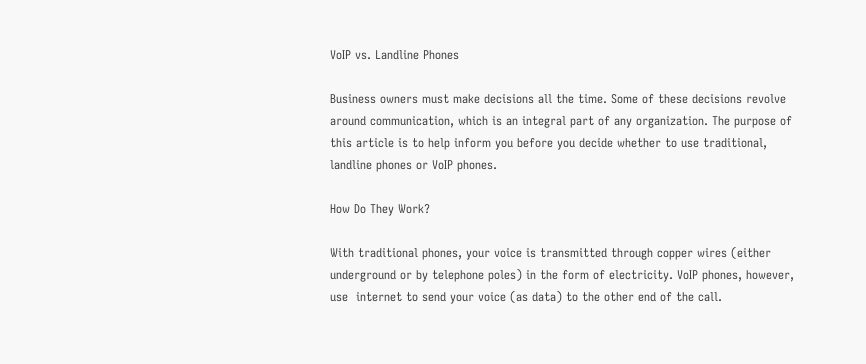VoIP vs. Landline Phones

Business owners must make decisions all the time. Some of these decisions revolve around communication, which is an integral part of any organization. The purpose of this article is to help inform you before you decide whether to use traditional, landline phones or VoIP phones.

How Do They Work?

With traditional phones, your voice is transmitted through copper wires (either underground or by telephone poles) in the form of electricity. VoIP phones, however, use  internet to send your voice (as data) to the other end of the call.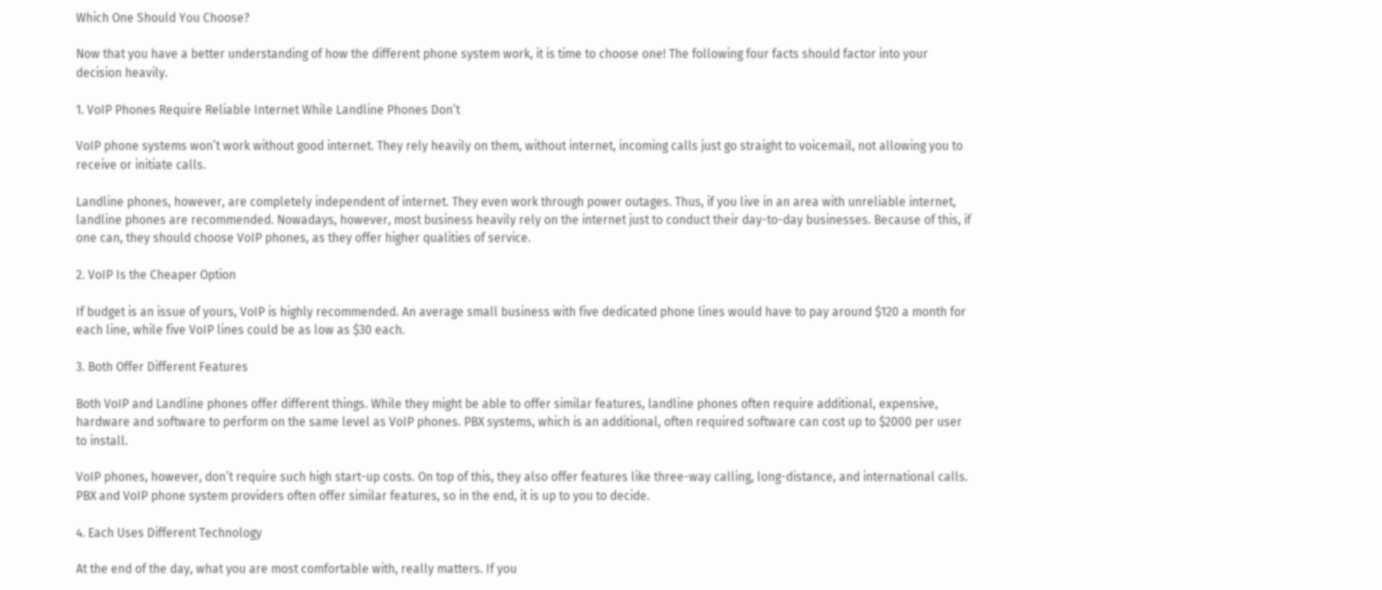Which One Should You Choose?

Now that you have a better understanding of how the different phone system work, it is time to choose one! The following four facts should factor into your decision heavily.

1. VoIP Phones Require Reliable Internet While Landline Phones Don’t

VoIP phone systems won’t work without good internet. They rely heavily on them, without internet, incoming calls just go straight to voicemail, not allowing you to receive or initiate calls.

Landline phones, however, are completely independent of internet. They even work through power outages. Thus, if you live in an area with unreliable internet, landline phones are recommended. Nowadays, however, most business heavily rely on the internet just to conduct their day-to-day businesses. Because of this, if one can, they should choose VoIP phones, as they offer higher qualities of service.

2. VoIP Is the Cheaper Option

If budget is an issue of yours, VoIP is highly recommended. An average small business with five dedicated phone lines would have to pay around $120 a month for each line, while five VoIP lines could be as low as $30 each.

3. Both Offer Different Features

Both VoIP and Landline phones offer different things. While they might be able to offer similar features, landline phones often require additional, expensive, hardware and software to perform on the same level as VoIP phones. PBX systems, which is an additional, often required software can cost up to $2000 per user to install.

VoIP phones, however, don’t require such high start-up costs. On top of this, they also offer features like three-way calling, long-distance, and international calls. PBX and VoIP phone system providers often offer similar features, so in the end, it is up to you to decide.

4. Each Uses Different Technology

At the end of the day, what you are most comfortable with, really matters. If you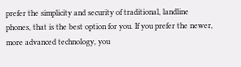prefer the simplicity and security of traditional, landline phones, that is the best option for you. If you prefer the newer, more advanced technology, you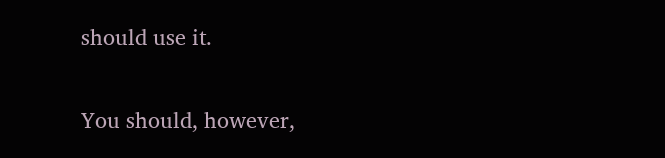should use it.

You should, however,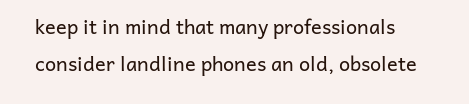keep it in mind that many professionals consider landline phones an old, obsolete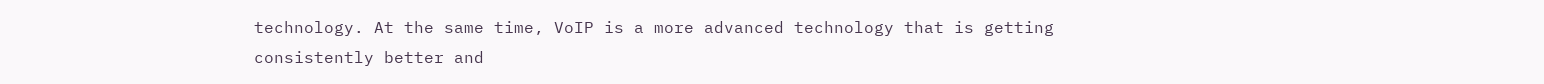technology. At the same time, VoIP is a more advanced technology that is getting consistently better and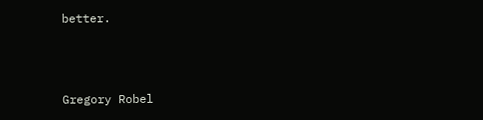better.



Gregory Robel